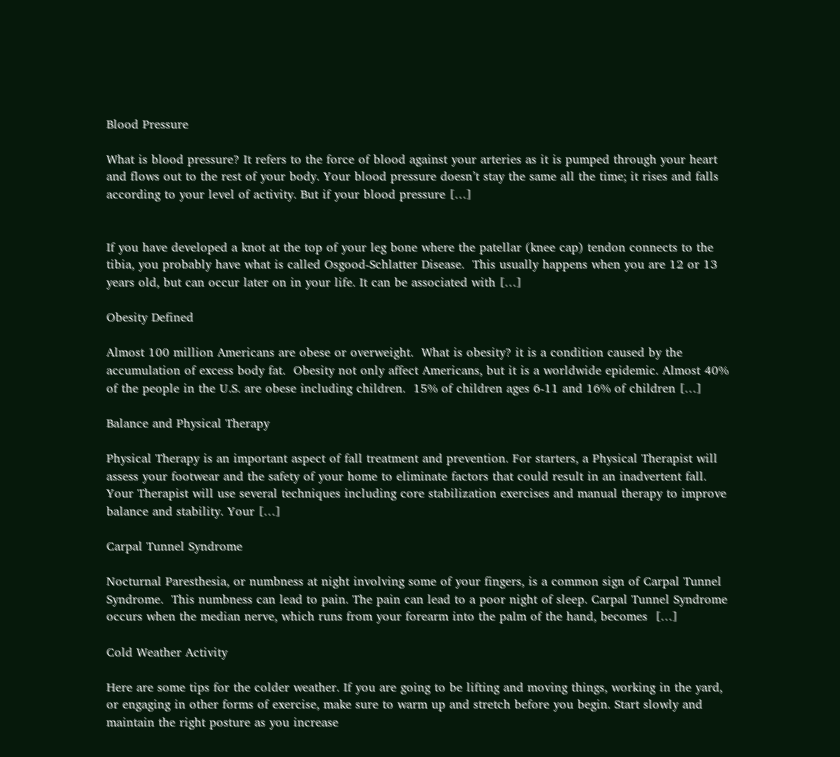Blood Pressure

What is blood pressure? It refers to the force of blood against your arteries as it is pumped through your heart and flows out to the rest of your body. Your blood pressure doesn’t stay the same all the time; it rises and falls according to your level of activity. But if your blood pressure […]


If you have developed a knot at the top of your leg bone where the patellar (knee cap) tendon connects to the tibia, you probably have what is called Osgood-Schlatter Disease.  This usually happens when you are 12 or 13 years old, but can occur later on in your life. It can be associated with […]

Obesity Defined

Almost 100 million Americans are obese or overweight.  What is obesity? it is a condition caused by the accumulation of excess body fat.  Obesity not only affect Americans, but it is a worldwide epidemic. Almost 40% of the people in the U.S. are obese including children.  15% of children ages 6-11 and 16% of children […]

Balance and Physical Therapy

Physical Therapy is an important aspect of fall treatment and prevention. For starters, a Physical Therapist will assess your footwear and the safety of your home to eliminate factors that could result in an inadvertent fall. Your Therapist will use several techniques including core stabilization exercises and manual therapy to improve balance and stability. Your […]

Carpal Tunnel Syndrome

Nocturnal Paresthesia, or numbness at night involving some of your fingers, is a common sign of Carpal Tunnel Syndrome.  This numbness can lead to pain. The pain can lead to a poor night of sleep. Carpal Tunnel Syndrome occurs when the median nerve, which runs from your forearm into the palm of the hand, becomes  […]

Cold Weather Activity

Here are some tips for the colder weather. If you are going to be lifting and moving things, working in the yard, or engaging in other forms of exercise, make sure to warm up and stretch before you begin. Start slowly and maintain the right posture as you increase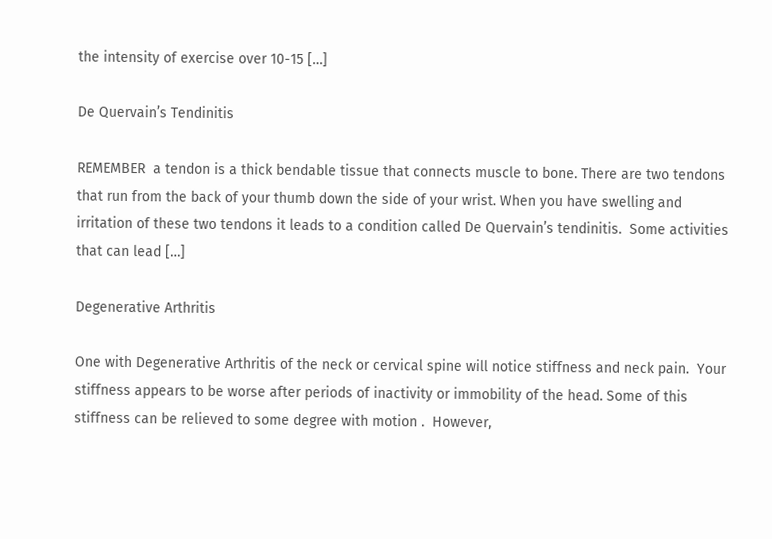the intensity of exercise over 10-15 […]

De Quervain’s Tendinitis

REMEMBER  a tendon is a thick bendable tissue that connects muscle to bone. There are two tendons that run from the back of your thumb down the side of your wrist. When you have swelling and irritation of these two tendons it leads to a condition called De Quervain’s tendinitis.  Some activities that can lead […]

Degenerative Arthritis

One with Degenerative Arthritis of the neck or cervical spine will notice stiffness and neck pain.  Your stiffness appears to be worse after periods of inactivity or immobility of the head. Some of this stiffness can be relieved to some degree with motion .  However,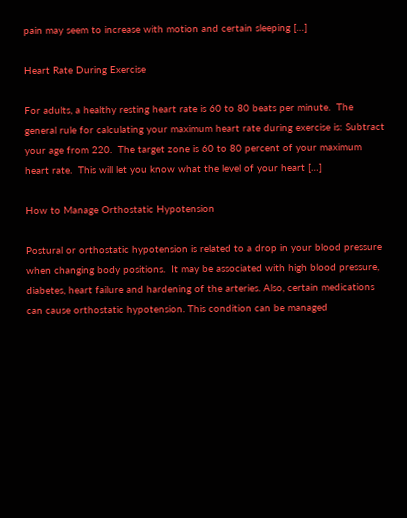pain may seem to increase with motion and certain sleeping […]

Heart Rate During Exercise

For adults, a healthy resting heart rate is 60 to 80 beats per minute.  The general rule for calculating your maximum heart rate during exercise is: Subtract your age from 220.  The target zone is 60 to 80 percent of your maximum heart rate.  This will let you know what the level of your heart […]

How to Manage Orthostatic Hypotension

Postural or orthostatic hypotension is related to a drop in your blood pressure when changing body positions.  It may be associated with high blood pressure, diabetes, heart failure and hardening of the arteries. Also, certain medications can cause orthostatic hypotension. This condition can be managed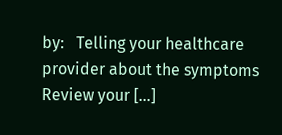by:   Telling your healthcare provider about the symptoms Review your […]